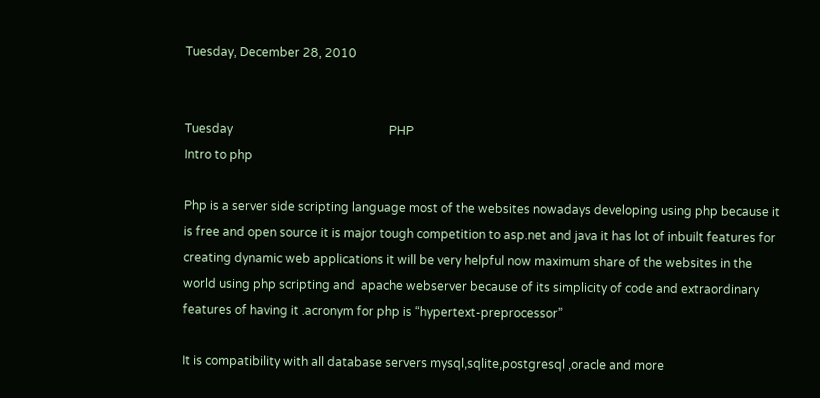Tuesday, December 28, 2010


Tuesday                                                    PHP
Intro to php

Php is a server side scripting language most of the websites nowadays developing using php because it is free and open source it is major tough competition to asp.net and java it has lot of inbuilt features for creating dynamic web applications it will be very helpful now maximum share of the websites in the world using php scripting and  apache webserver because of its simplicity of code and extraordinary features of having it .acronym for php is “hypertext-preprocessor”

It is compatibility with all database servers mysql,sqlite,postgresql ,oracle and more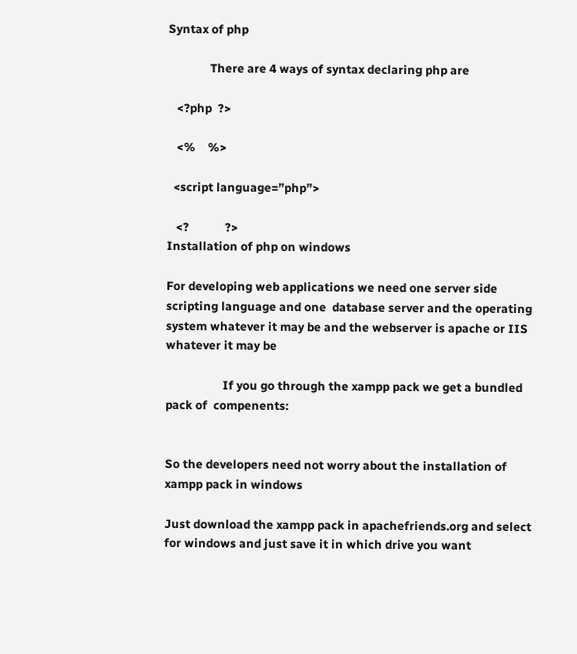Syntax of php

              There are 4 ways of syntax declaring php are

   <?php  ?>

   <%    %>

  <script language=”php”>

   <?            ?>
Installation of php on windows

For developing web applications we need one server side scripting language and one  database server and the operating system whatever it may be and the webserver is apache or IIS whatever it may be

                   If you go through the xampp pack we get a bundled pack of  compenents:


So the developers need not worry about the installation of xampp pack in windows

Just download the xampp pack in apachefriends.org and select for windows and just save it in which drive you want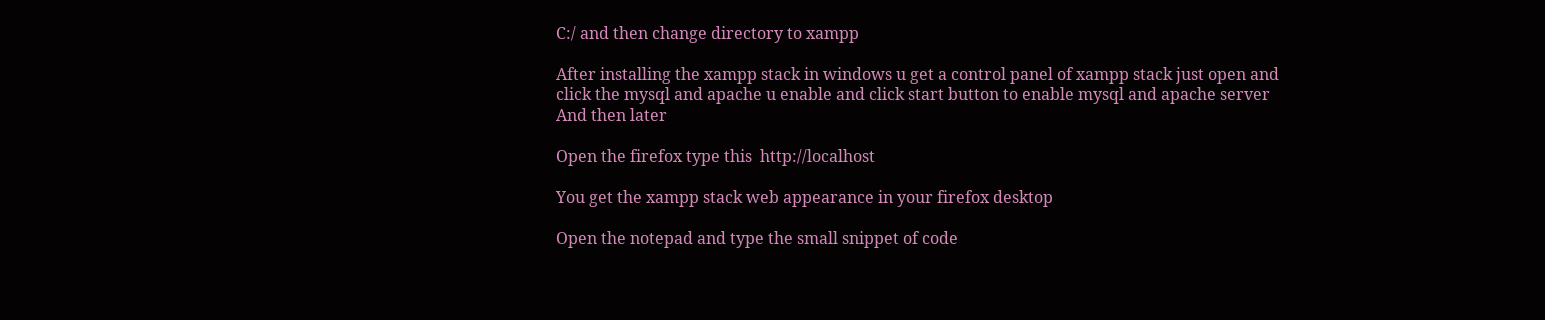C:/ and then change directory to xampp

After installing the xampp stack in windows u get a control panel of xampp stack just open and click the mysql and apache u enable and click start button to enable mysql and apache server
And then later

Open the firefox type this  http://localhost

You get the xampp stack web appearance in your firefox desktop

Open the notepad and type the small snippet of code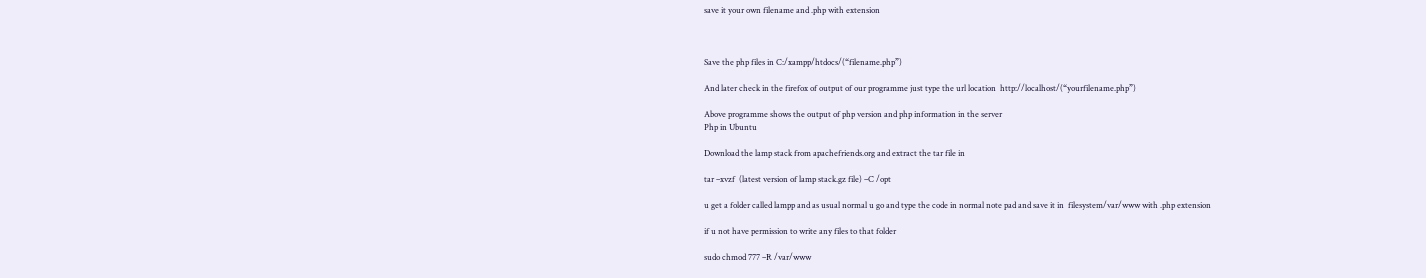save it your own filename and .php with extension



Save the php files in C:/xampp/htdocs/(“filename.php”)

And later check in the firefox of output of our programme just type the url location  http://localhost/(“yourfilename.php”)

Above programme shows the output of php version and php information in the server
Php in Ubuntu

Download the lamp stack from apachefriends.org and extract the tar file in

tar –xvzf  (latest version of lamp stack.gz file) –C /opt

u get a folder called lampp and as usual normal u go and type the code in normal note pad and save it in  filesystem/var/www with .php extension

if u not have permission to write any files to that folder

sudo chmod 777 –R /var/www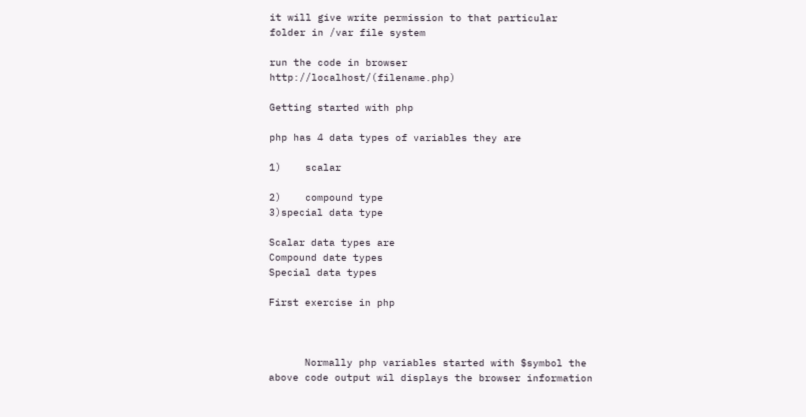it will give write permission to that particular folder in /var file system

run the code in browser http://localhost/(filename.php)

Getting started with php

php has 4 data types of variables they are

1)    scalar

2)    compound type
3)special data type

Scalar data types are
Compound date types
Special data types

First exercise in php



      Normally php variables started with $symbol the above code output wil displays the browser information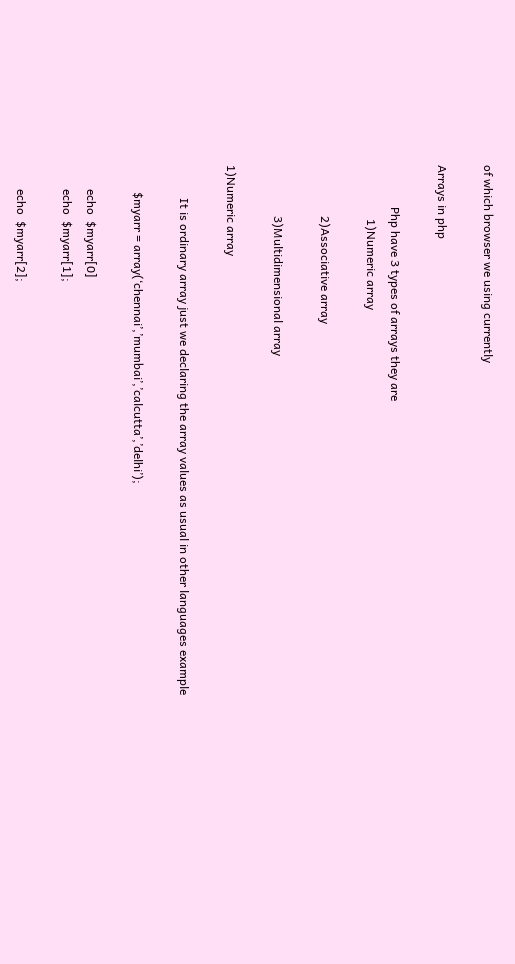of which browser we using currently

Arrays in php

              Php have 3 types of arrays they are
                  1)Numeric array

                 2)Associative array

                 3)Multidimensional array

1)Numeric array

           It is ordinary array just we declaring the array values as usual in other languages example

         $myarr = array(‘chennai’,’mumbai’,’calcutta’,’delhi’);

        echo  $myarr[0]
        echo  $myarr[1];

        echo  $myarr[2];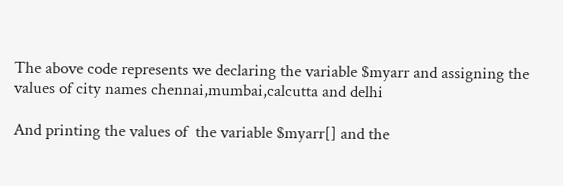The above code represents we declaring the variable $myarr and assigning the values of city names chennai,mumbai,calcutta and delhi

And printing the values of  the variable $myarr[] and the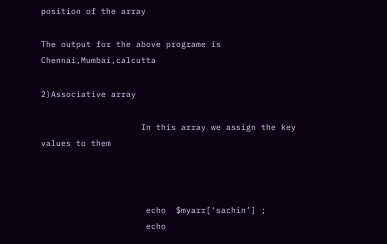position of the array

The output for the above programe is Chennai,Mumbai,calcutta

2)Associative array

                    In this array we assign the key values to them



                     echo  $myarr[‘sachin’] ;
                     echo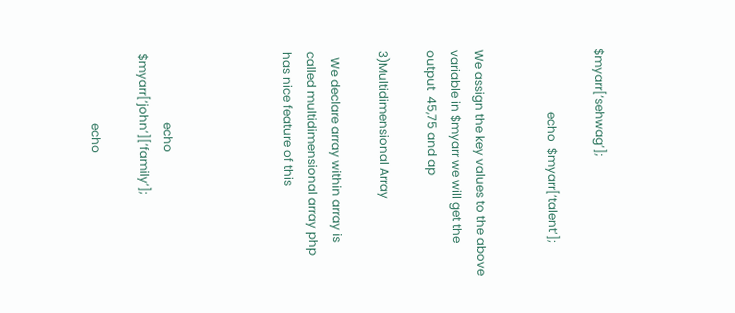$myarr[‘sehwag’];

                     echo  $myarr[‘talent’];


We assign the key values to the above variable in $myarr we will get the output  45,75 and ap

3)Multidimensional Array

  We declare array within array is called multidimensional array php has nice feature of this




                       echo  $myarr[‘john’][‘family’];

                       echo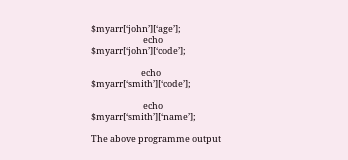$myarr[‘john’][‘age’];
                          echo  $myarr[‘john’][‘code’];

                         echo  $myarr[‘smith’][‘code’];

                          echo  $myarr[‘smith’][‘name’];

The above programme output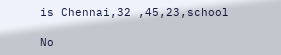is Chennai,32 ,45,23,school

No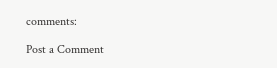comments:

Post a Comment